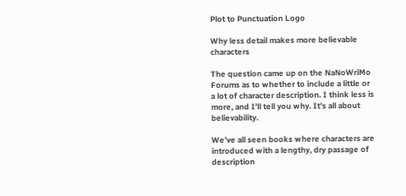Plot to Punctuation Logo

Why less detail makes more believable characters

The question came up on the NaNoWriMo Forums as to whether to include a little or a lot of character description. I think less is more, and I’ll tell you why. It’s all about believability.

We’ve all seen books where characters are introduced with a lengthy, dry passage of description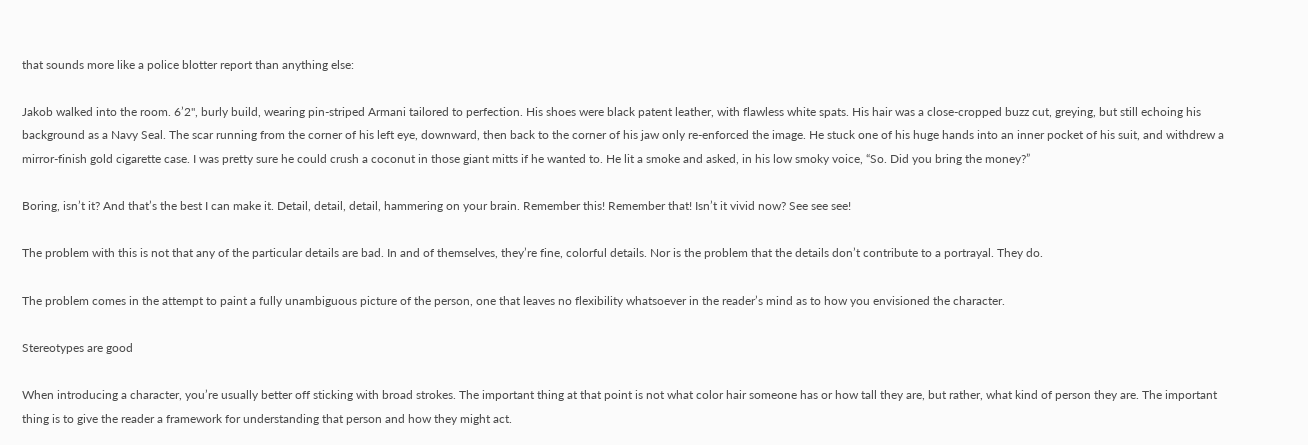that sounds more like a police blotter report than anything else:

Jakob walked into the room. 6’2", burly build, wearing pin-striped Armani tailored to perfection. His shoes were black patent leather, with flawless white spats. His hair was a close-cropped buzz cut, greying, but still echoing his background as a Navy Seal. The scar running from the corner of his left eye, downward, then back to the corner of his jaw only re-enforced the image. He stuck one of his huge hands into an inner pocket of his suit, and withdrew a mirror-finish gold cigarette case. I was pretty sure he could crush a coconut in those giant mitts if he wanted to. He lit a smoke and asked, in his low smoky voice, “So. Did you bring the money?”

Boring, isn’t it? And that’s the best I can make it. Detail, detail, detail, hammering on your brain. Remember this! Remember that! Isn’t it vivid now? See see see!

The problem with this is not that any of the particular details are bad. In and of themselves, they’re fine, colorful details. Nor is the problem that the details don’t contribute to a portrayal. They do.

The problem comes in the attempt to paint a fully unambiguous picture of the person, one that leaves no flexibility whatsoever in the reader’s mind as to how you envisioned the character.

Stereotypes are good

When introducing a character, you’re usually better off sticking with broad strokes. The important thing at that point is not what color hair someone has or how tall they are, but rather, what kind of person they are. The important thing is to give the reader a framework for understanding that person and how they might act.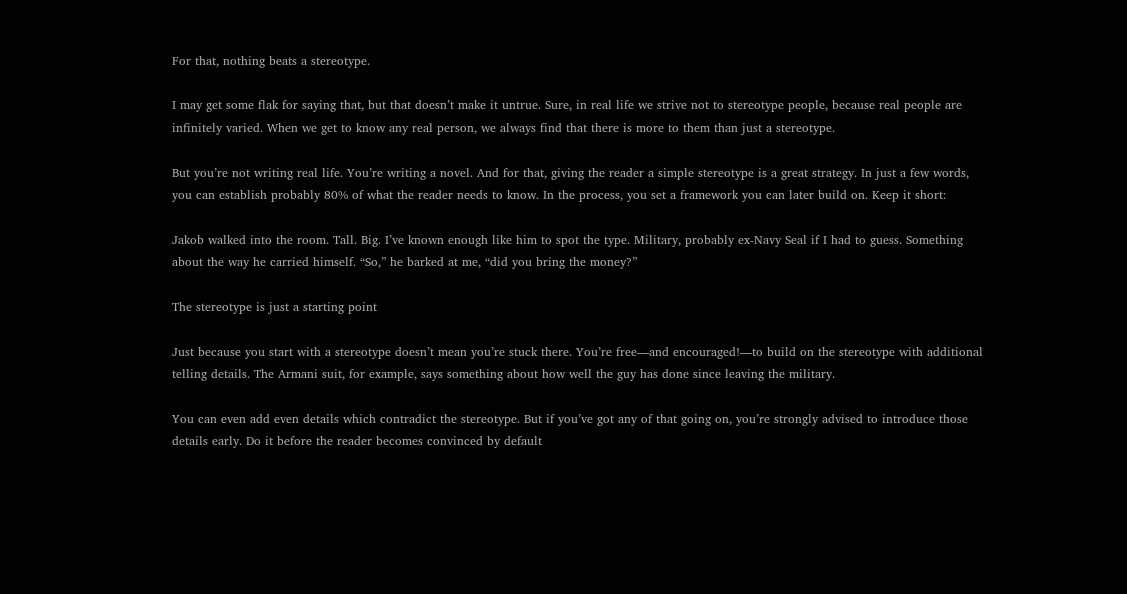For that, nothing beats a stereotype.

I may get some flak for saying that, but that doesn’t make it untrue. Sure, in real life we strive not to stereotype people, because real people are infinitely varied. When we get to know any real person, we always find that there is more to them than just a stereotype.

But you’re not writing real life. You’re writing a novel. And for that, giving the reader a simple stereotype is a great strategy. In just a few words, you can establish probably 80% of what the reader needs to know. In the process, you set a framework you can later build on. Keep it short:

Jakob walked into the room. Tall. Big. I’ve known enough like him to spot the type. Military, probably ex-Navy Seal if I had to guess. Something about the way he carried himself. “So,” he barked at me, “did you bring the money?”

The stereotype is just a starting point

Just because you start with a stereotype doesn’t mean you’re stuck there. You’re free—and encouraged!—to build on the stereotype with additional telling details. The Armani suit, for example, says something about how well the guy has done since leaving the military.

You can even add even details which contradict the stereotype. But if you’ve got any of that going on, you’re strongly advised to introduce those details early. Do it before the reader becomes convinced by default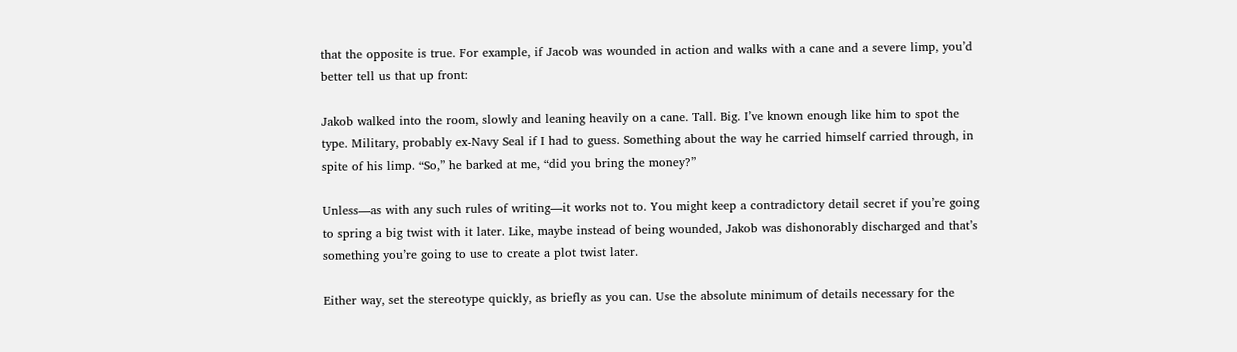that the opposite is true. For example, if Jacob was wounded in action and walks with a cane and a severe limp, you’d better tell us that up front:

Jakob walked into the room, slowly and leaning heavily on a cane. Tall. Big. I’ve known enough like him to spot the type. Military, probably ex-Navy Seal if I had to guess. Something about the way he carried himself carried through, in spite of his limp. “So,” he barked at me, “did you bring the money?”

Unless—as with any such rules of writing—it works not to. You might keep a contradictory detail secret if you’re going to spring a big twist with it later. Like, maybe instead of being wounded, Jakob was dishonorably discharged and that’s something you’re going to use to create a plot twist later.

Either way, set the stereotype quickly, as briefly as you can. Use the absolute minimum of details necessary for the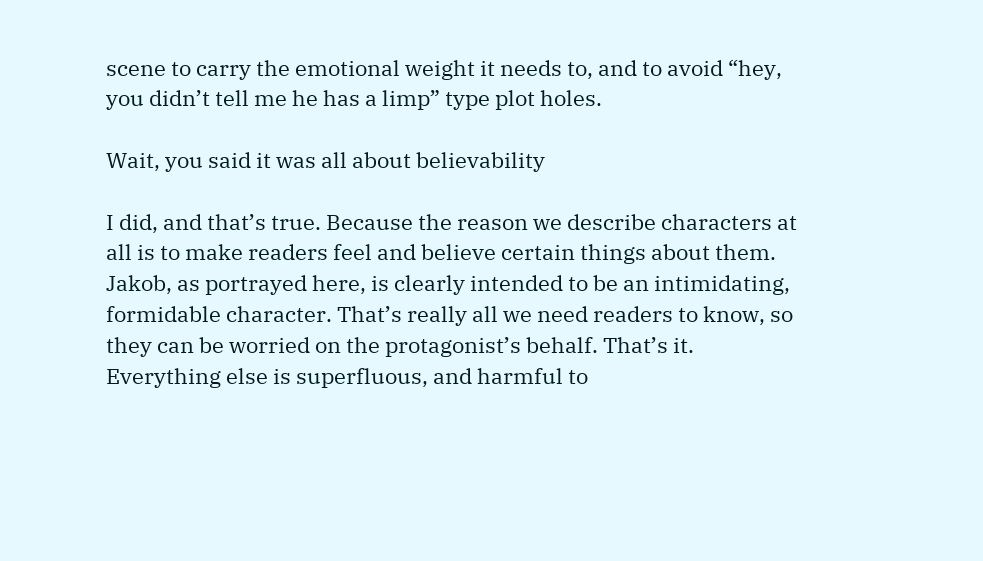scene to carry the emotional weight it needs to, and to avoid “hey, you didn’t tell me he has a limp” type plot holes.

Wait, you said it was all about believability

I did, and that’s true. Because the reason we describe characters at all is to make readers feel and believe certain things about them. Jakob, as portrayed here, is clearly intended to be an intimidating, formidable character. That’s really all we need readers to know, so they can be worried on the protagonist’s behalf. That’s it. Everything else is superfluous, and harmful to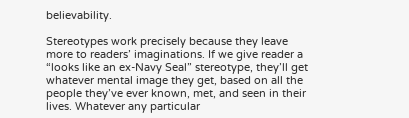believability.

Stereotypes work precisely because they leave more to readers’ imaginations. If we give reader a “looks like an ex-Navy Seal” stereotype, they’ll get whatever mental image they get, based on all the people they’ve ever known, met, and seen in their lives. Whatever any particular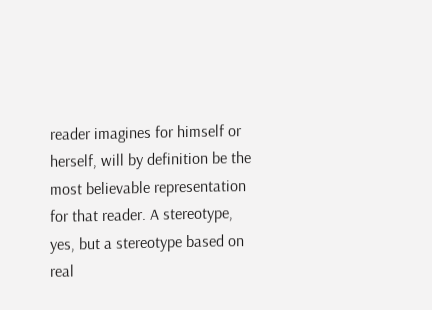reader imagines for himself or herself, will by definition be the most believable representation for that reader. A stereotype, yes, but a stereotype based on real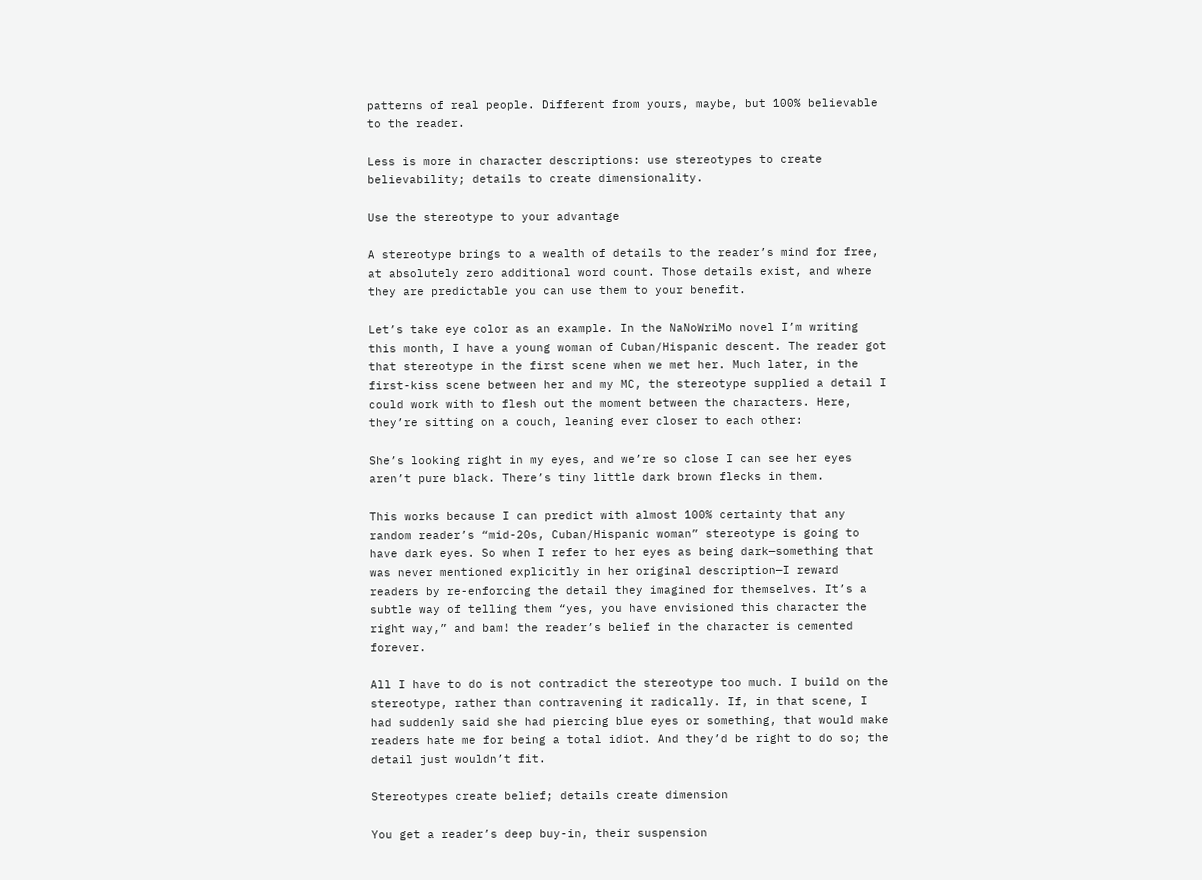patterns of real people. Different from yours, maybe, but 100% believable to the reader.

Less is more in character descriptions: use stereotypes to create believability; details to create dimensionality.

Use the stereotype to your advantage

A stereotype brings to a wealth of details to the reader’s mind for free, at absolutely zero additional word count. Those details exist, and where they are predictable you can use them to your benefit.

Let’s take eye color as an example. In the NaNoWriMo novel I’m writing this month, I have a young woman of Cuban/Hispanic descent. The reader got that stereotype in the first scene when we met her. Much later, in the first-kiss scene between her and my MC, the stereotype supplied a detail I could work with to flesh out the moment between the characters. Here, they’re sitting on a couch, leaning ever closer to each other:

She’s looking right in my eyes, and we’re so close I can see her eyes aren’t pure black. There’s tiny little dark brown flecks in them.

This works because I can predict with almost 100% certainty that any random reader’s “mid-20s, Cuban/Hispanic woman” stereotype is going to have dark eyes. So when I refer to her eyes as being dark—something that was never mentioned explicitly in her original description—I reward readers by re-enforcing the detail they imagined for themselves. It’s a subtle way of telling them “yes, you have envisioned this character the right way,” and bam! the reader’s belief in the character is cemented forever.

All I have to do is not contradict the stereotype too much. I build on the stereotype, rather than contravening it radically. If, in that scene, I had suddenly said she had piercing blue eyes or something, that would make readers hate me for being a total idiot. And they’d be right to do so; the detail just wouldn’t fit.

Stereotypes create belief; details create dimension

You get a reader’s deep buy-in, their suspension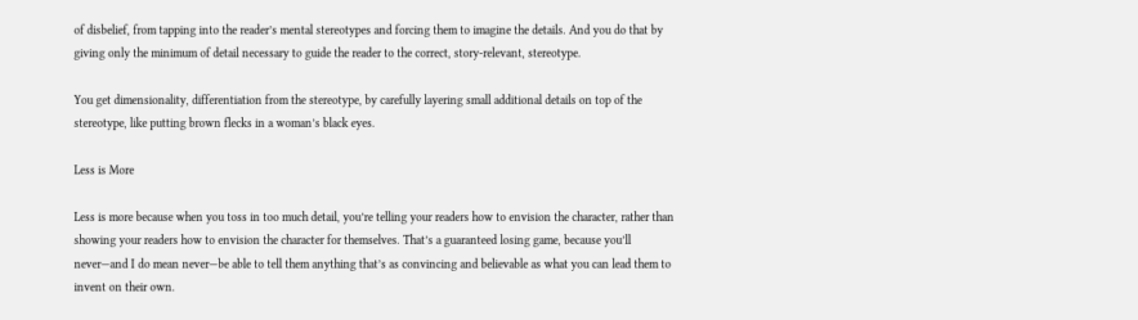of disbelief, from tapping into the reader’s mental stereotypes and forcing them to imagine the details. And you do that by giving only the minimum of detail necessary to guide the reader to the correct, story-relevant, stereotype.

You get dimensionality, differentiation from the stereotype, by carefully layering small additional details on top of the stereotype, like putting brown flecks in a woman’s black eyes.

Less is More

Less is more because when you toss in too much detail, you’re telling your readers how to envision the character, rather than showing your readers how to envision the character for themselves. That’s a guaranteed losing game, because you’ll never—and I do mean never—be able to tell them anything that’s as convincing and believable as what you can lead them to invent on their own.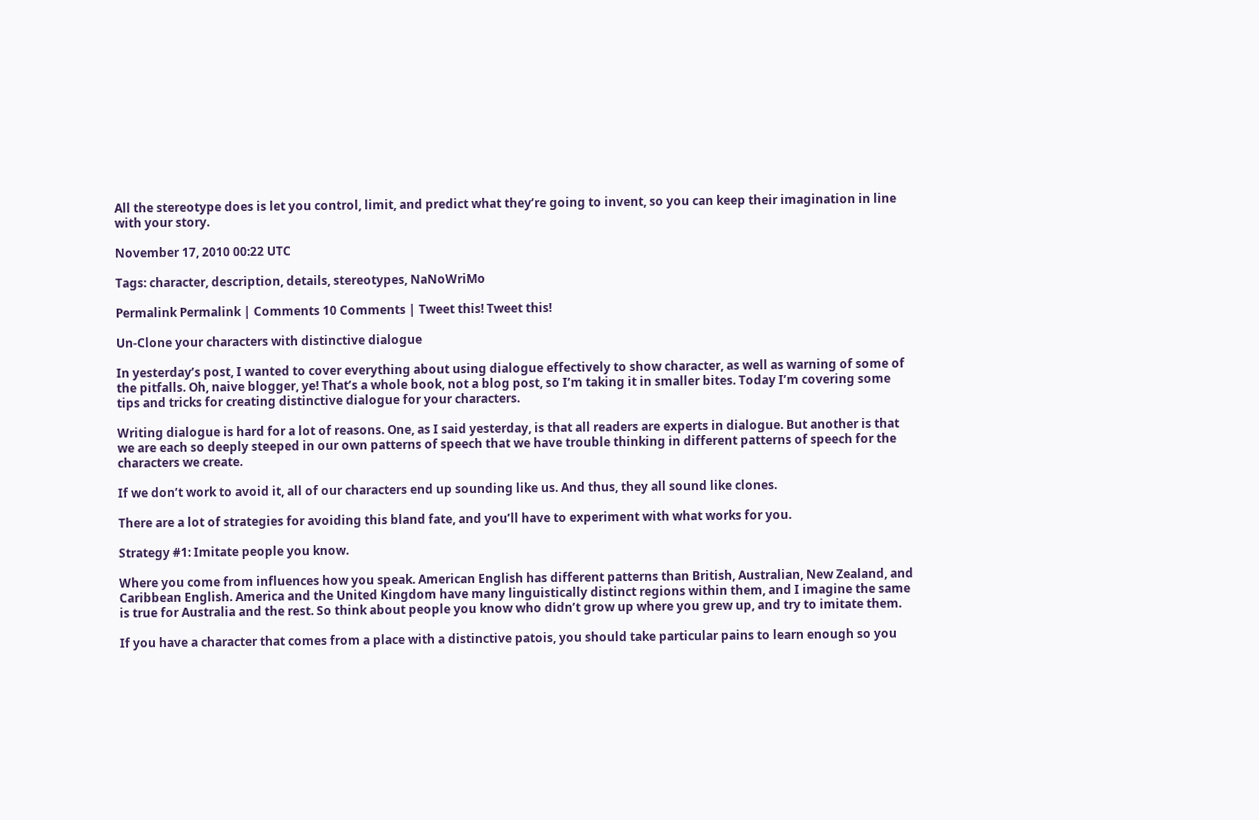All the stereotype does is let you control, limit, and predict what they’re going to invent, so you can keep their imagination in line with your story.

November 17, 2010 00:22 UTC

Tags: character, description, details, stereotypes, NaNoWriMo

Permalink Permalink | Comments 10 Comments | Tweet this! Tweet this!

Un-Clone your characters with distinctive dialogue

In yesterday’s post, I wanted to cover everything about using dialogue effectively to show character, as well as warning of some of the pitfalls. Oh, naive blogger, ye! That’s a whole book, not a blog post, so I’m taking it in smaller bites. Today I’m covering some tips and tricks for creating distinctive dialogue for your characters.

Writing dialogue is hard for a lot of reasons. One, as I said yesterday, is that all readers are experts in dialogue. But another is that we are each so deeply steeped in our own patterns of speech that we have trouble thinking in different patterns of speech for the characters we create.

If we don’t work to avoid it, all of our characters end up sounding like us. And thus, they all sound like clones.

There are a lot of strategies for avoiding this bland fate, and you’ll have to experiment with what works for you.

Strategy #1: Imitate people you know.

Where you come from influences how you speak. American English has different patterns than British, Australian, New Zealand, and Caribbean English. America and the United Kingdom have many linguistically distinct regions within them, and I imagine the same is true for Australia and the rest. So think about people you know who didn’t grow up where you grew up, and try to imitate them.

If you have a character that comes from a place with a distinctive patois, you should take particular pains to learn enough so you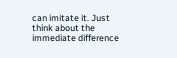can imitate it. Just think about the immediate difference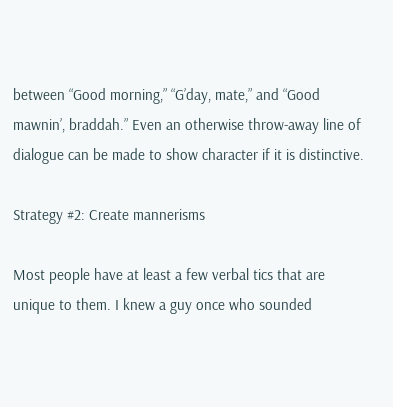between “Good morning,” “G’day, mate,” and “Good mawnin’, braddah.” Even an otherwise throw-away line of dialogue can be made to show character if it is distinctive.

Strategy #2: Create mannerisms

Most people have at least a few verbal tics that are unique to them. I knew a guy once who sounded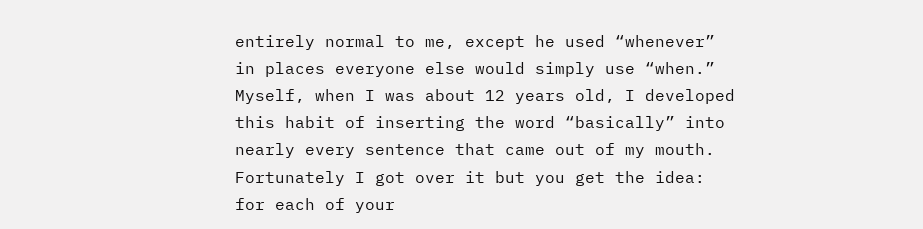entirely normal to me, except he used “whenever” in places everyone else would simply use “when.” Myself, when I was about 12 years old, I developed this habit of inserting the word “basically” into nearly every sentence that came out of my mouth. Fortunately I got over it but you get the idea: for each of your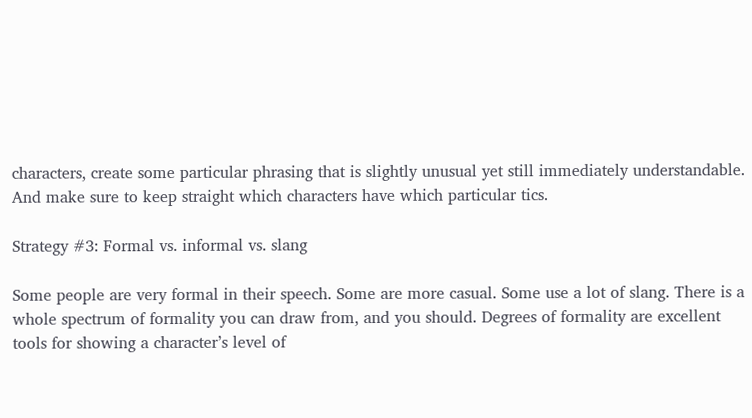characters, create some particular phrasing that is slightly unusual yet still immediately understandable. And make sure to keep straight which characters have which particular tics.

Strategy #3: Formal vs. informal vs. slang

Some people are very formal in their speech. Some are more casual. Some use a lot of slang. There is a whole spectrum of formality you can draw from, and you should. Degrees of formality are excellent tools for showing a character’s level of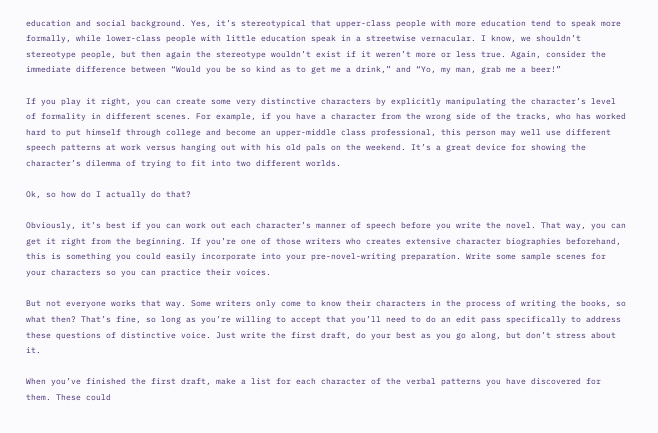education and social background. Yes, it’s stereotypical that upper-class people with more education tend to speak more formally, while lower-class people with little education speak in a streetwise vernacular. I know, we shouldn’t stereotype people, but then again the stereotype wouldn’t exist if it weren’t more or less true. Again, consider the immediate difference between “Would you be so kind as to get me a drink,” and “Yo, my man, grab me a beer!”

If you play it right, you can create some very distinctive characters by explicitly manipulating the character’s level of formality in different scenes. For example, if you have a character from the wrong side of the tracks, who has worked hard to put himself through college and become an upper-middle class professional, this person may well use different speech patterns at work versus hanging out with his old pals on the weekend. It’s a great device for showing the character’s dilemma of trying to fit into two different worlds.

Ok, so how do I actually do that?

Obviously, it’s best if you can work out each character’s manner of speech before you write the novel. That way, you can get it right from the beginning. If you’re one of those writers who creates extensive character biographies beforehand, this is something you could easily incorporate into your pre-novel-writing preparation. Write some sample scenes for your characters so you can practice their voices.

But not everyone works that way. Some writers only come to know their characters in the process of writing the books, so what then? That’s fine, so long as you’re willing to accept that you’ll need to do an edit pass specifically to address these questions of distinctive voice. Just write the first draft, do your best as you go along, but don’t stress about it.

When you’ve finished the first draft, make a list for each character of the verbal patterns you have discovered for them. These could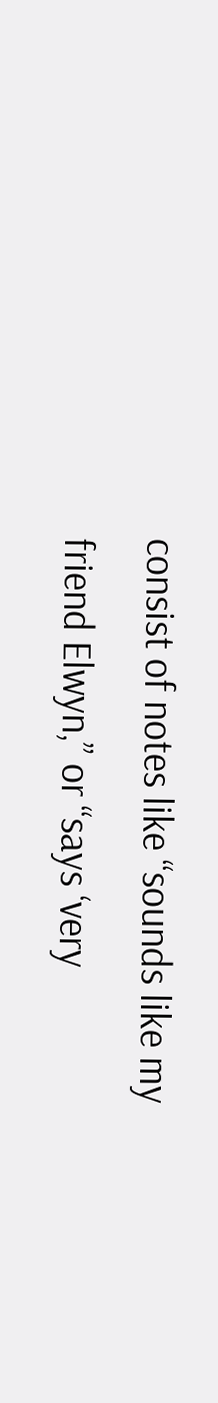consist of notes like “sounds like my friend Elwyn,” or “says ‘very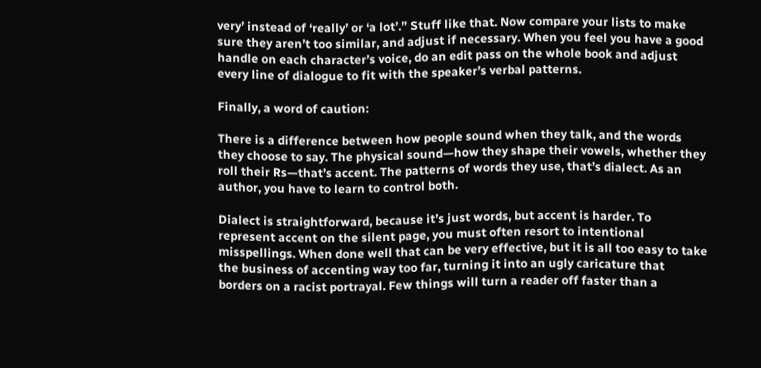very’ instead of ‘really’ or ‘a lot’.” Stuff like that. Now compare your lists to make sure they aren’t too similar, and adjust if necessary. When you feel you have a good handle on each character’s voice, do an edit pass on the whole book and adjust every line of dialogue to fit with the speaker’s verbal patterns.

Finally, a word of caution:

There is a difference between how people sound when they talk, and the words they choose to say. The physical sound—how they shape their vowels, whether they roll their Rs—that’s accent. The patterns of words they use, that’s dialect. As an author, you have to learn to control both.

Dialect is straightforward, because it’s just words, but accent is harder. To represent accent on the silent page, you must often resort to intentional misspellings. When done well that can be very effective, but it is all too easy to take the business of accenting way too far, turning it into an ugly caricature that borders on a racist portrayal. Few things will turn a reader off faster than a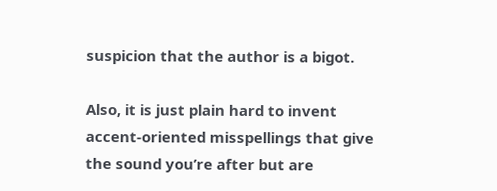suspicion that the author is a bigot.

Also, it is just plain hard to invent accent-oriented misspellings that give the sound you’re after but are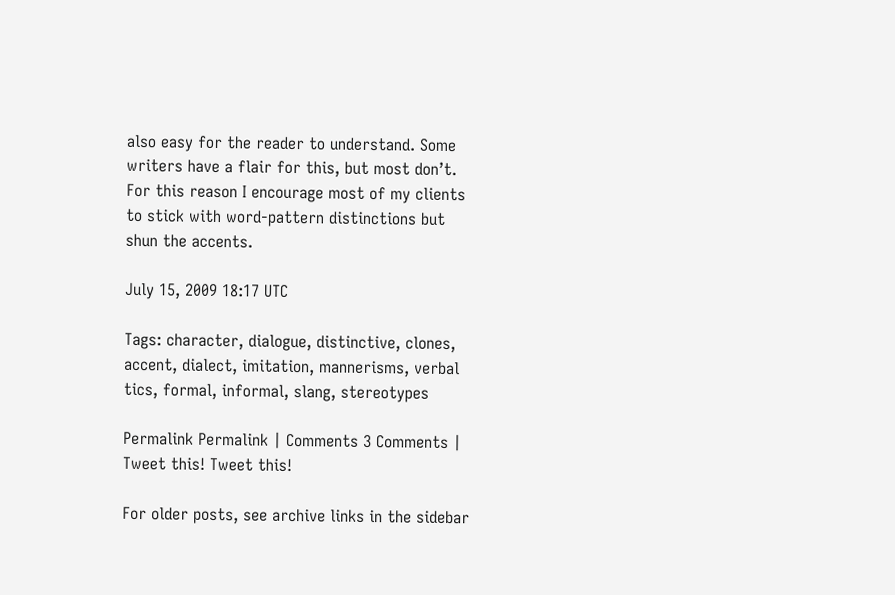also easy for the reader to understand. Some writers have a flair for this, but most don’t. For this reason I encourage most of my clients to stick with word-pattern distinctions but shun the accents.

July 15, 2009 18:17 UTC

Tags: character, dialogue, distinctive, clones, accent, dialect, imitation, mannerisms, verbal tics, formal, informal, slang, stereotypes

Permalink Permalink | Comments 3 Comments | Tweet this! Tweet this!

For older posts, see archive links in the sidebar